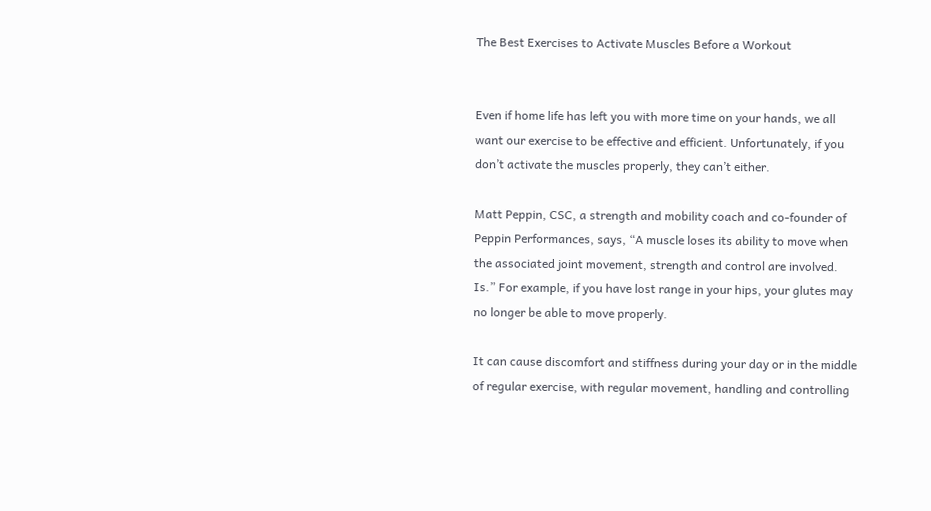The Best Exercises to Activate Muscles Before a Workout


Even if home life has left you with more time on your hands, we all want our exercise to be effective and efficient. Unfortunately, if you don’t activate the muscles properly, they can’t either.

Matt Peppin, CSC, a strength and mobility coach and co-founder of Peppin Performances, says, “A muscle loses its ability to move when the associated joint movement, strength and control are involved. Is.” For example, if you have lost range in your hips, your glutes may no longer be able to move properly.

It can cause discomfort and stiffness during your day or in the middle of regular exercise, with regular movement, handling and controlling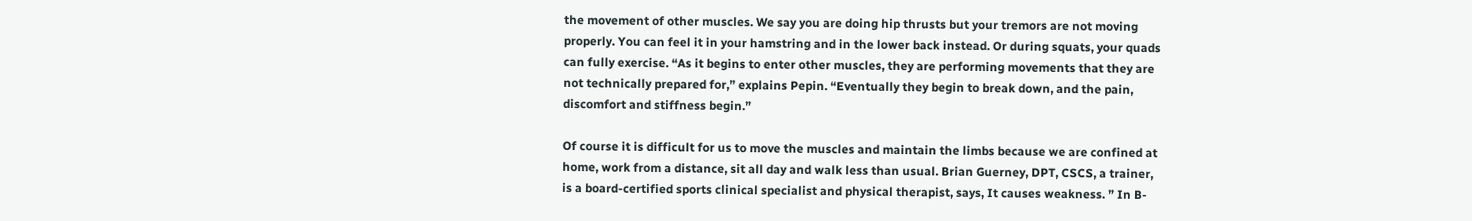the movement of other muscles. We say you are doing hip thrusts but your tremors are not moving properly. You can feel it in your hamstring and in the lower back instead. Or during squats, your quads can fully exercise. “As it begins to enter other muscles, they are performing movements that they are not technically prepared for,” explains Pepin. “Eventually they begin to break down, and the pain, discomfort and stiffness begin.”

Of course it is difficult for us to move the muscles and maintain the limbs because we are confined at home, work from a distance, sit all day and walk less than usual. Brian Guerney, DPT, CSCS, a trainer, is a board-certified sports clinical specialist and physical therapist, says, It causes weakness. ” In B-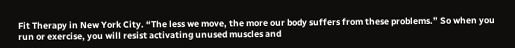Fit Therapy in New York City. “The less we move, the more our body suffers from these problems.” So when you run or exercise, you will resist activating unused muscles and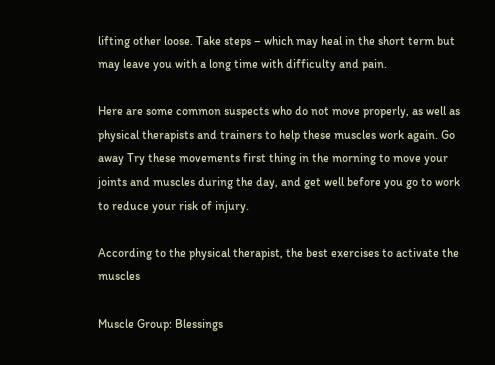lifting other loose. Take steps – which may heal in the short term but may leave you with a long time with difficulty and pain.

Here are some common suspects who do not move properly, as well as physical therapists and trainers to help these muscles work again. Go away Try these movements first thing in the morning to move your joints and muscles during the day, and get well before you go to work to reduce your risk of injury.

According to the physical therapist, the best exercises to activate the muscles

Muscle Group: Blessings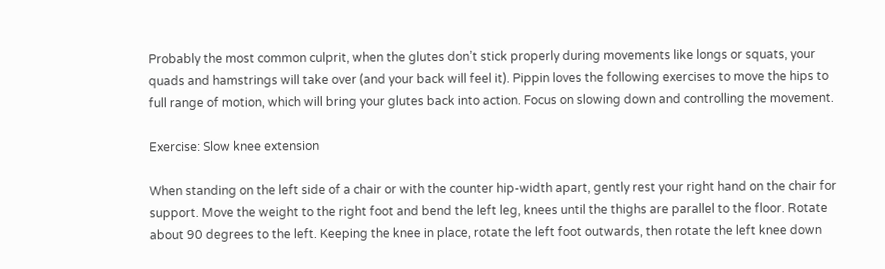Probably the most common culprit, when the glutes don’t stick properly during movements like longs or squats, your quads and hamstrings will take over (and your back will feel it). Pippin loves the following exercises to move the hips to full range of motion, which will bring your glutes back into action. Focus on slowing down and controlling the movement.

Exercise: Slow knee extension

When standing on the left side of a chair or with the counter hip-width apart, gently rest your right hand on the chair for support. Move the weight to the right foot and bend the left leg, knees until the thighs are parallel to the floor. Rotate about 90 degrees to the left. Keeping the knee in place, rotate the left foot outwards, then rotate the left knee down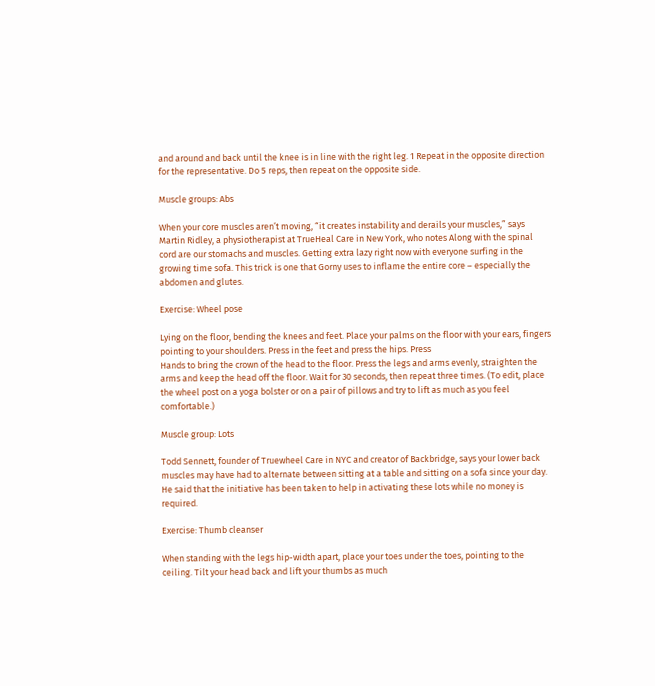and around and back until the knee is in line with the right leg. 1 Repeat in the opposite direction for the representative. Do 5 reps, then repeat on the opposite side.

Muscle groups: Abs

When your core muscles aren’t moving, “it creates instability and derails your muscles,” says Martin Ridley, a physiotherapist at TrueHeal Care in New York, who notes Along with the spinal cord are our stomachs and muscles. Getting extra lazy right now with everyone surfing in the growing time sofa. This trick is one that Gorny uses to inflame the entire core – especially the abdomen and glutes.

Exercise: Wheel pose

Lying on the floor, bending the knees and feet. Place your palms on the floor with your ears, fingers pointing to your shoulders. Press in the feet and press the hips. Press
Hands to bring the crown of the head to the floor. Press the legs and arms evenly, straighten the arms and keep the head off the floor. Wait for 30 seconds, then repeat three times. (To edit, place the wheel post on a yoga bolster or on a pair of pillows and try to lift as much as you feel comfortable.)

Muscle group: Lots

Todd Sennett, founder of Truewheel Care in NYC and creator of Backbridge, says your lower back muscles may have had to alternate between sitting at a table and sitting on a sofa since your day. He said that the initiative has been taken to help in activating these lots while no money is required.

Exercise: Thumb cleanser

When standing with the legs hip-width apart, place your toes under the toes, pointing to the ceiling. Tilt your head back and lift your thumbs as much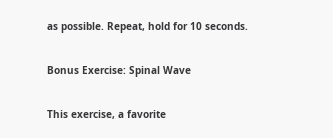as possible. Repeat, hold for 10 seconds.

Bonus Exercise: Spinal Wave

This exercise, a favorite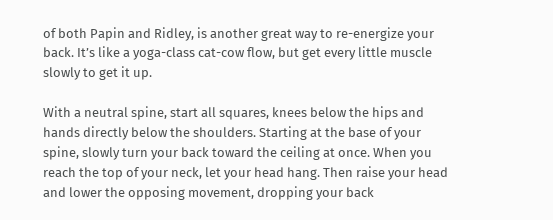of both Papin and Ridley, is another great way to re-energize your back. It’s like a yoga-class cat-cow flow, but get every little muscle slowly to get it up.

With a neutral spine, start all squares, knees below the hips and hands directly below the shoulders. Starting at the base of your spine, slowly turn your back toward the ceiling at once. When you reach the top of your neck, let your head hang. Then raise your head and lower the opposing movement, dropping your back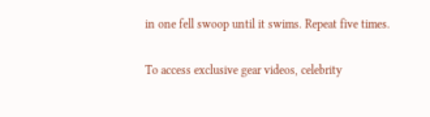in one fell swoop until it swims. Repeat five times.

To access exclusive gear videos, celebrity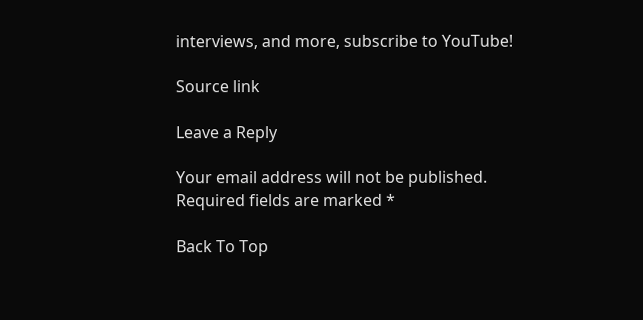interviews, and more, subscribe to YouTube!

Source link

Leave a Reply

Your email address will not be published. Required fields are marked *

Back To Top